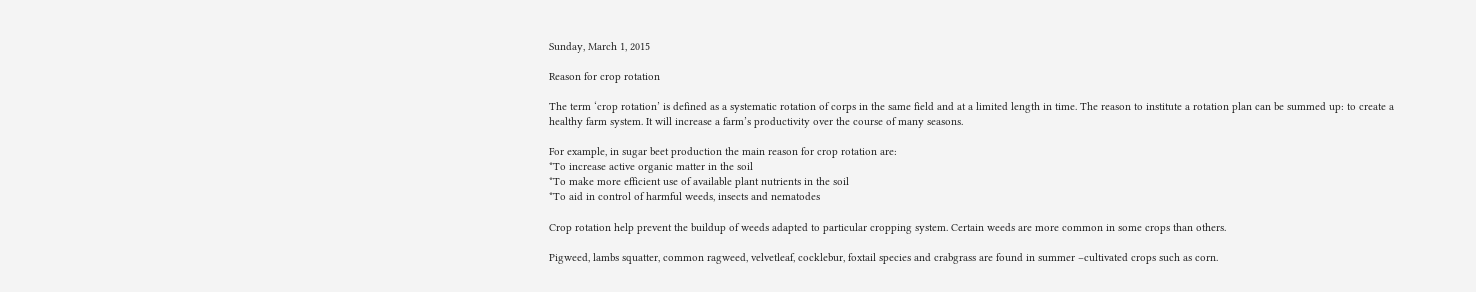Sunday, March 1, 2015

Reason for crop rotation

The term ‘crop rotation’ is defined as a systematic rotation of corps in the same field and at a limited length in time. The reason to institute a rotation plan can be summed up: to create a healthy farm system. It will increase a farm’s productivity over the course of many seasons.

For example, in sugar beet production the main reason for crop rotation are:
*To increase active organic matter in the soil
*To make more efficient use of available plant nutrients in the soil
*To aid in control of harmful weeds, insects and nematodes

Crop rotation help prevent the buildup of weeds adapted to particular cropping system. Certain weeds are more common in some crops than others.

Pigweed, lambs squatter, common ragweed, velvetleaf, cocklebur, foxtail species and crabgrass are found in summer –cultivated crops such as corn.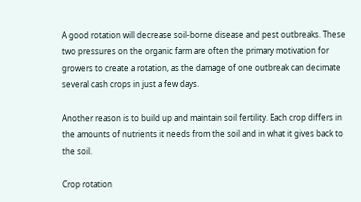A good rotation will decrease soil-borne disease and pest outbreaks. These two pressures on the organic farm are often the primary motivation for growers to create a rotation, as the damage of one outbreak can decimate several cash crops in just a few days.

Another reason is to build up and maintain soil fertility. Each crop differs in the amounts of nutrients it needs from the soil and in what it gives back to the soil.

Crop rotation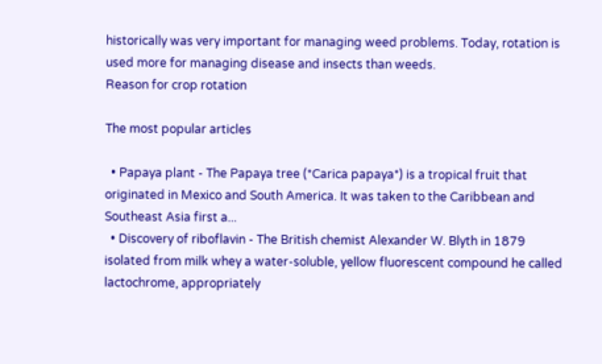historically was very important for managing weed problems. Today, rotation is used more for managing disease and insects than weeds.
Reason for crop rotation

The most popular articles

  • Papaya plant - The Papaya tree (*Carica papaya*) is a tropical fruit that originated in Mexico and South America. It was taken to the Caribbean and Southeast Asia first a...
  • Discovery of riboflavin - The British chemist Alexander W. Blyth in 1879 isolated from milk whey a water-soluble, yellow fluorescent compound he called lactochrome, appropriately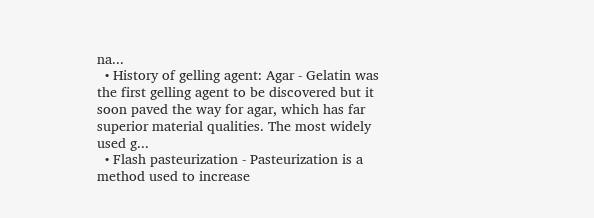na...
  • History of gelling agent: Agar - Gelatin was the first gelling agent to be discovered but it soon paved the way for agar, which has far superior material qualities. The most widely used g...
  • Flash pasteurization - Pasteurization is a method used to increase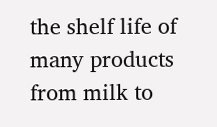the shelf life of many products from milk to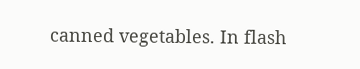canned vegetables. In flash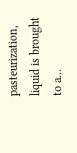pasteurization, liquid is brought to a...